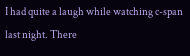I had quite a laugh while watching c-span last night. There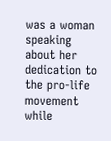was a woman speaking about her dedication to the pro-life movement while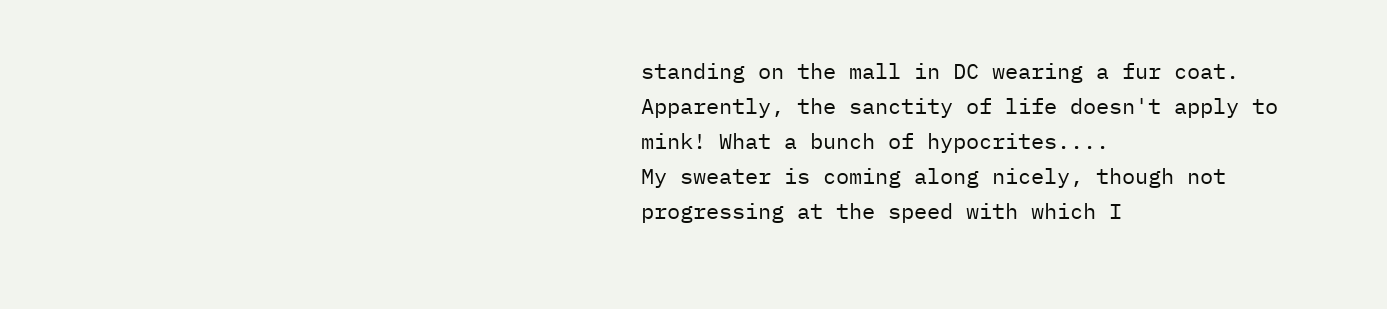standing on the mall in DC wearing a fur coat. Apparently, the sanctity of life doesn't apply to mink! What a bunch of hypocrites....
My sweater is coming along nicely, though not progressing at the speed with which I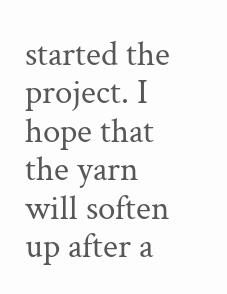started the project. I hope that the yarn will soften up after a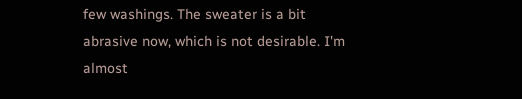few washings. The sweater is a bit abrasive now, which is not desirable. I'm almost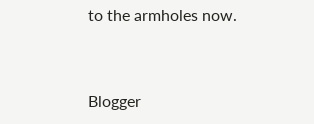to the armholes now.


Blogger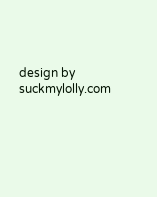design by suckmylolly.com